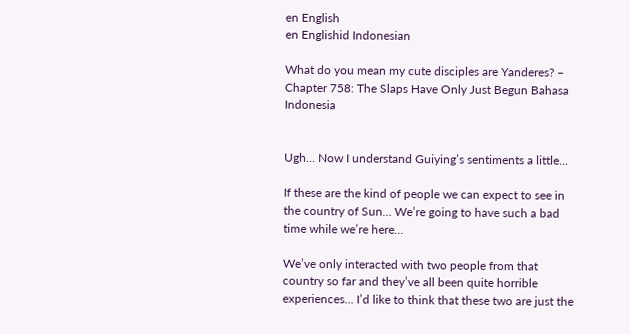en English
en Englishid Indonesian

What do you mean my cute disciples are Yanderes? – Chapter 758: The Slaps Have Only Just Begun Bahasa Indonesia


Ugh… Now I understand Guiying’s sentiments a little…

If these are the kind of people we can expect to see in the country of Sun… We’re going to have such a bad time while we’re here…

We’ve only interacted with two people from that country so far and they’ve all been quite horrible experiences… I’d like to think that these two are just the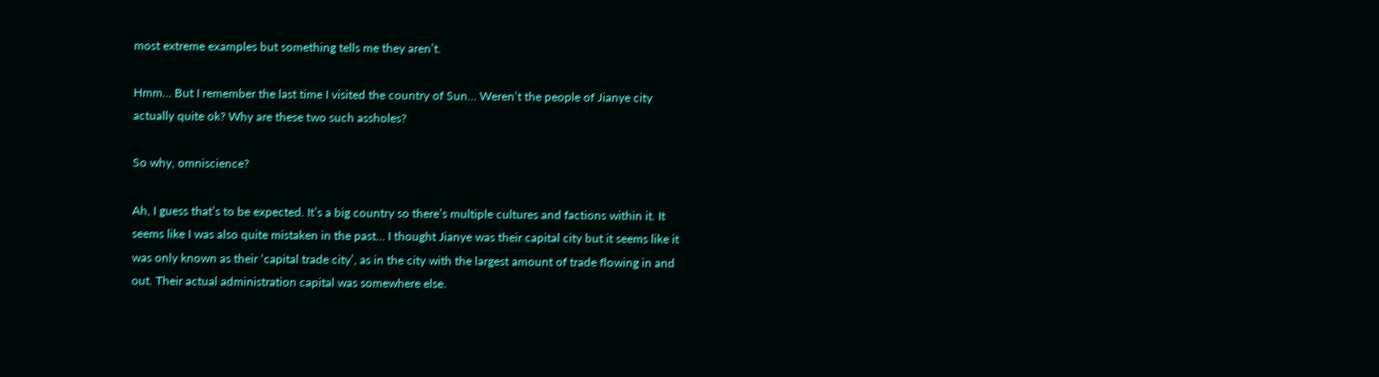most extreme examples but something tells me they aren’t.

Hmm… But I remember the last time I visited the country of Sun… Weren’t the people of Jianye city actually quite ok? Why are these two such assholes?

So why, omniscience?

Ah, I guess that’s to be expected. It’s a big country so there’s multiple cultures and factions within it. It seems like I was also quite mistaken in the past… I thought Jianye was their capital city but it seems like it was only known as their ‘capital trade city’, as in the city with the largest amount of trade flowing in and out. Their actual administration capital was somewhere else.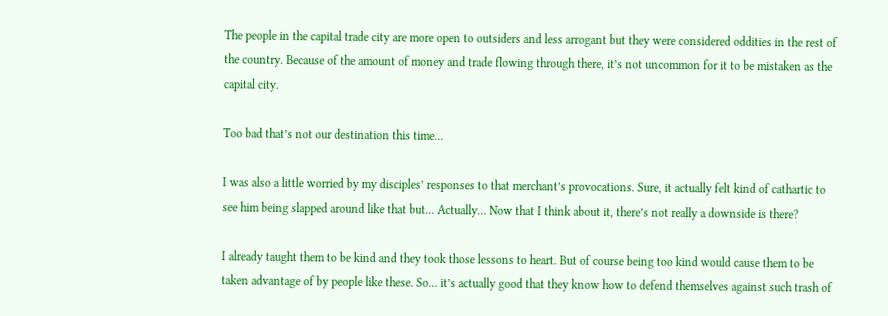The people in the capital trade city are more open to outsiders and less arrogant but they were considered oddities in the rest of the country. Because of the amount of money and trade flowing through there, it’s not uncommon for it to be mistaken as the capital city.

Too bad that’s not our destination this time…

I was also a little worried by my disciples’ responses to that merchant’s provocations. Sure, it actually felt kind of cathartic to see him being slapped around like that but… Actually… Now that I think about it, there’s not really a downside is there?

I already taught them to be kind and they took those lessons to heart. But of course being too kind would cause them to be taken advantage of by people like these. So… it’s actually good that they know how to defend themselves against such trash of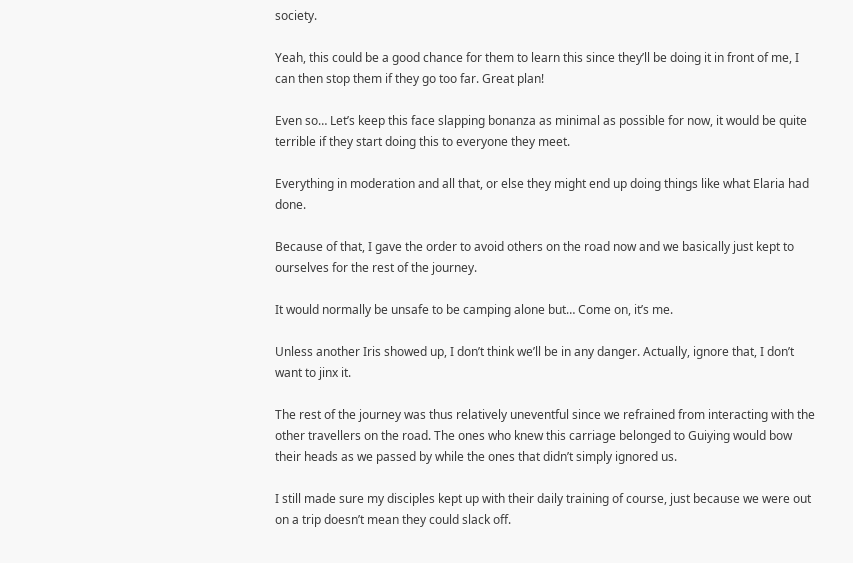society.

Yeah, this could be a good chance for them to learn this since they’ll be doing it in front of me, I can then stop them if they go too far. Great plan!

Even so… Let’s keep this face slapping bonanza as minimal as possible for now, it would be quite terrible if they start doing this to everyone they meet.

Everything in moderation and all that, or else they might end up doing things like what Elaria had done.

Because of that, I gave the order to avoid others on the road now and we basically just kept to ourselves for the rest of the journey.

It would normally be unsafe to be camping alone but… Come on, it’s me.

Unless another Iris showed up, I don’t think we’ll be in any danger. Actually, ignore that, I don’t want to jinx it.

The rest of the journey was thus relatively uneventful since we refrained from interacting with the other travellers on the road. The ones who knew this carriage belonged to Guiying would bow their heads as we passed by while the ones that didn’t simply ignored us.

I still made sure my disciples kept up with their daily training of course, just because we were out on a trip doesn’t mean they could slack off.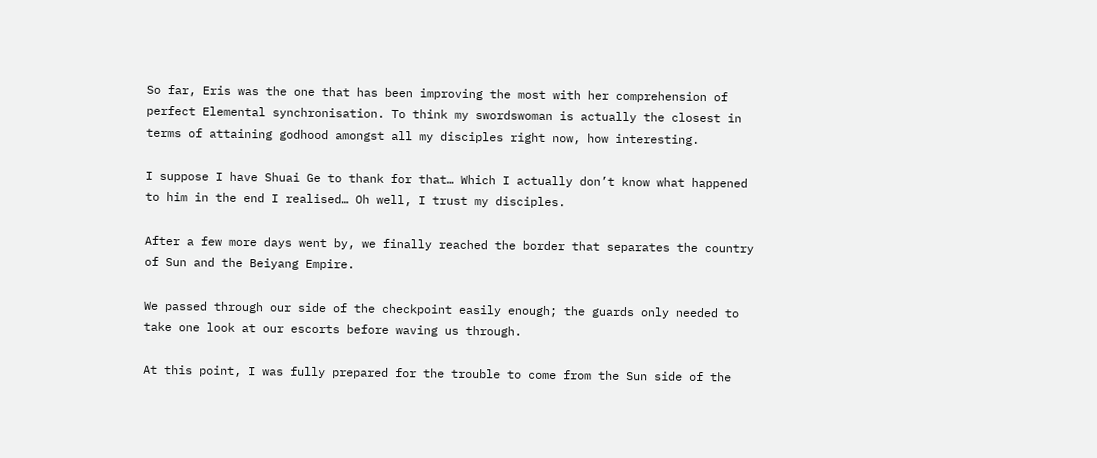So far, Eris was the one that has been improving the most with her comprehension of perfect Elemental synchronisation. To think my swordswoman is actually the closest in terms of attaining godhood amongst all my disciples right now, how interesting.

I suppose I have Shuai Ge to thank for that… Which I actually don’t know what happened to him in the end I realised… Oh well, I trust my disciples.

After a few more days went by, we finally reached the border that separates the country of Sun and the Beiyang Empire.

We passed through our side of the checkpoint easily enough; the guards only needed to take one look at our escorts before waving us through.

At this point, I was fully prepared for the trouble to come from the Sun side of the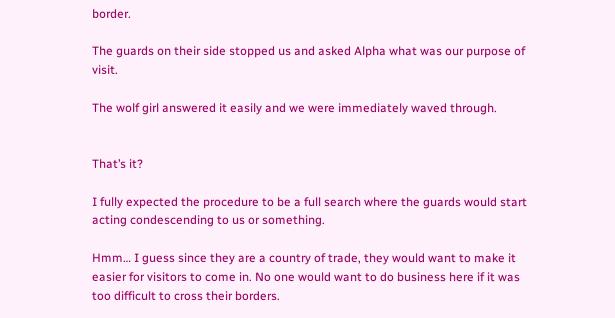border.

The guards on their side stopped us and asked Alpha what was our purpose of visit.

The wolf girl answered it easily and we were immediately waved through.


That’s it?

I fully expected the procedure to be a full search where the guards would start acting condescending to us or something.

Hmm… I guess since they are a country of trade, they would want to make it easier for visitors to come in. No one would want to do business here if it was too difficult to cross their borders.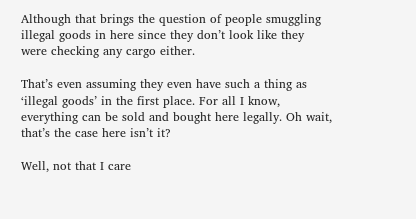Although that brings the question of people smuggling illegal goods in here since they don’t look like they were checking any cargo either.

That’s even assuming they even have such a thing as ‘illegal goods’ in the first place. For all I know, everything can be sold and bought here legally. Oh wait, that’s the case here isn’t it?

Well, not that I care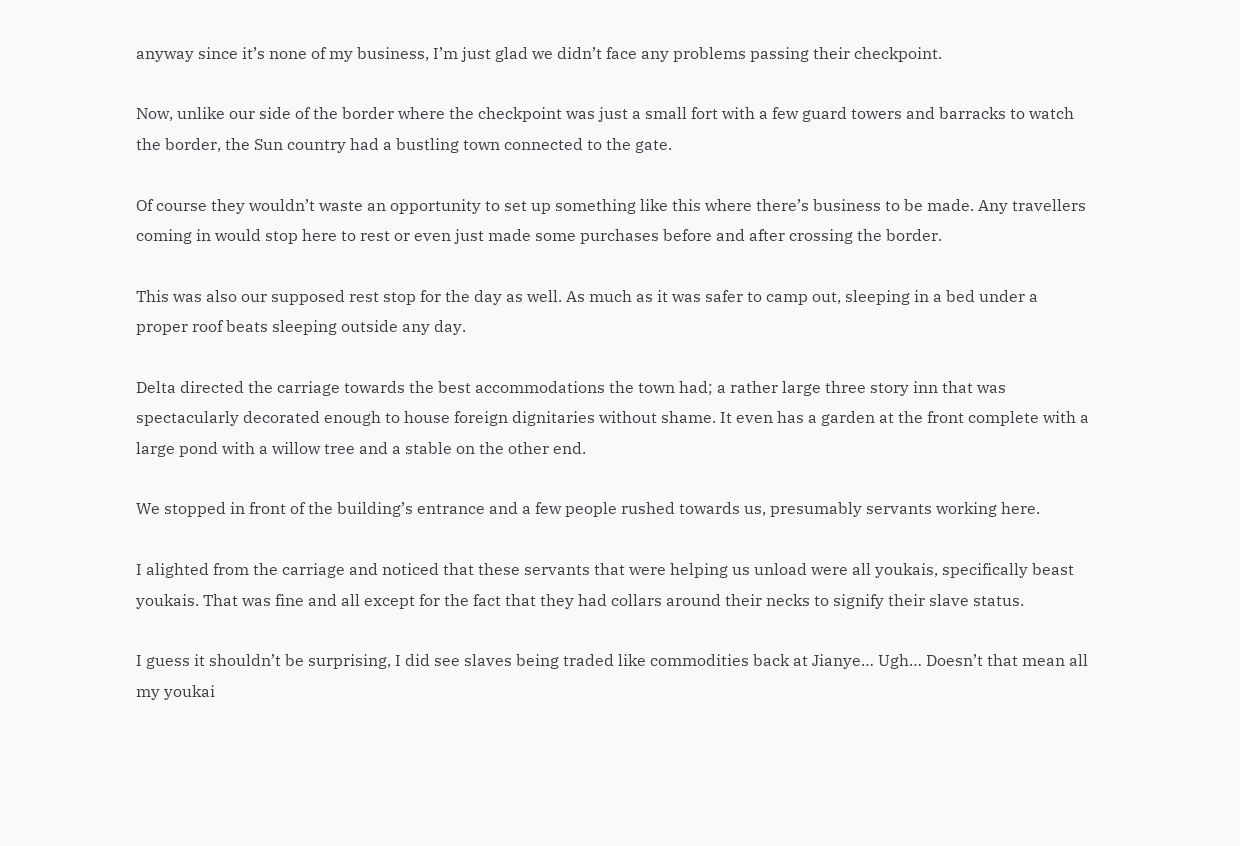anyway since it’s none of my business, I’m just glad we didn’t face any problems passing their checkpoint.

Now, unlike our side of the border where the checkpoint was just a small fort with a few guard towers and barracks to watch the border, the Sun country had a bustling town connected to the gate.

Of course they wouldn’t waste an opportunity to set up something like this where there’s business to be made. Any travellers coming in would stop here to rest or even just made some purchases before and after crossing the border.

This was also our supposed rest stop for the day as well. As much as it was safer to camp out, sleeping in a bed under a proper roof beats sleeping outside any day.

Delta directed the carriage towards the best accommodations the town had; a rather large three story inn that was spectacularly decorated enough to house foreign dignitaries without shame. It even has a garden at the front complete with a large pond with a willow tree and a stable on the other end.

We stopped in front of the building’s entrance and a few people rushed towards us, presumably servants working here.

I alighted from the carriage and noticed that these servants that were helping us unload were all youkais, specifically beast youkais. That was fine and all except for the fact that they had collars around their necks to signify their slave status.

I guess it shouldn’t be surprising, I did see slaves being traded like commodities back at Jianye… Ugh… Doesn’t that mean all my youkai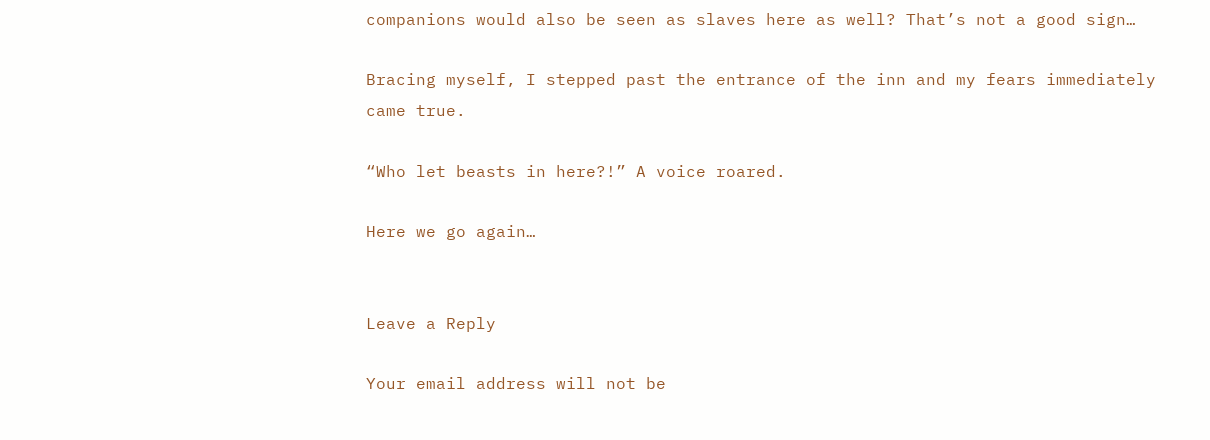companions would also be seen as slaves here as well? That’s not a good sign…

Bracing myself, I stepped past the entrance of the inn and my fears immediately came true.

“Who let beasts in here?!” A voice roared.

Here we go again…


Leave a Reply

Your email address will not be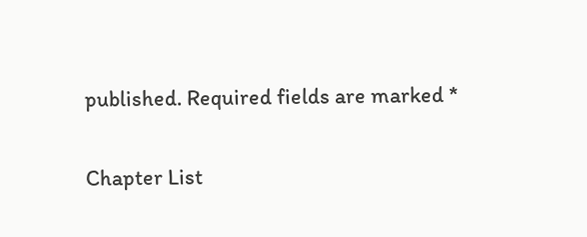published. Required fields are marked *

Chapter List